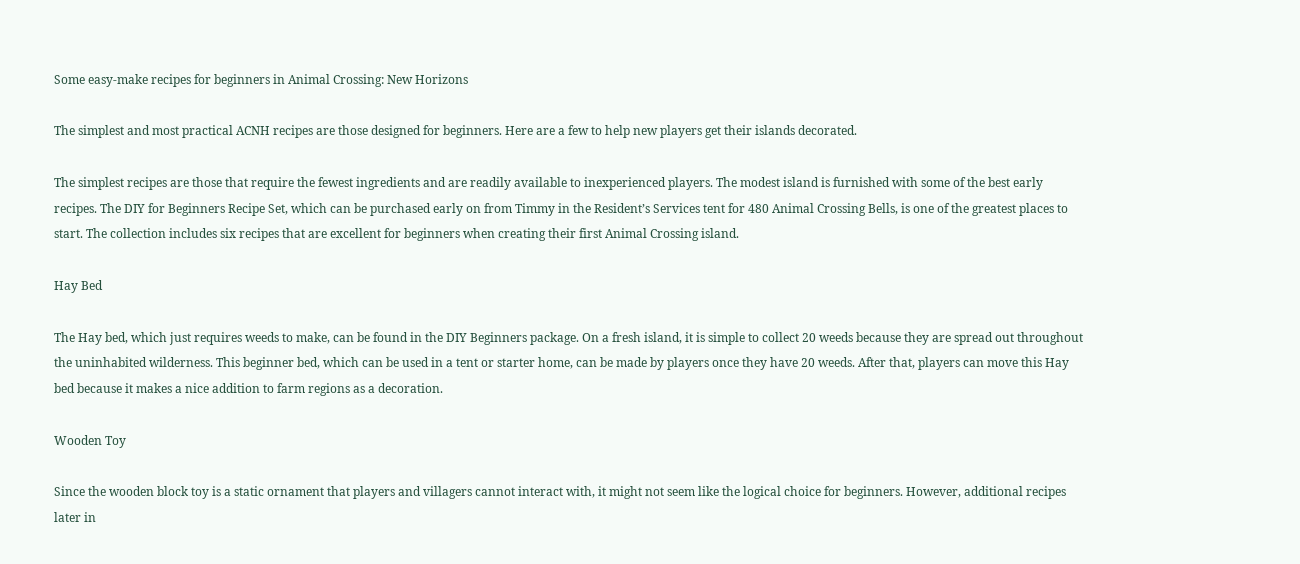Some easy-make recipes for beginners in Animal Crossing: New Horizons

The simplest and most practical ACNH recipes are those designed for beginners. Here are a few to help new players get their islands decorated.

The simplest recipes are those that require the fewest ingredients and are readily available to inexperienced players. The modest island is furnished with some of the best early recipes. The DIY for Beginners Recipe Set, which can be purchased early on from Timmy in the Resident’s Services tent for 480 Animal Crossing Bells, is one of the greatest places to start. The collection includes six recipes that are excellent for beginners when creating their first Animal Crossing island.

Hay Bed

The Hay bed, which just requires weeds to make, can be found in the DIY Beginners package. On a fresh island, it is simple to collect 20 weeds because they are spread out throughout the uninhabited wilderness. This beginner bed, which can be used in a tent or starter home, can be made by players once they have 20 weeds. After that, players can move this Hay bed because it makes a nice addition to farm regions as a decoration.

Wooden Toy

Since the wooden block toy is a static ornament that players and villagers cannot interact with, it might not seem like the logical choice for beginners. However, additional recipes later in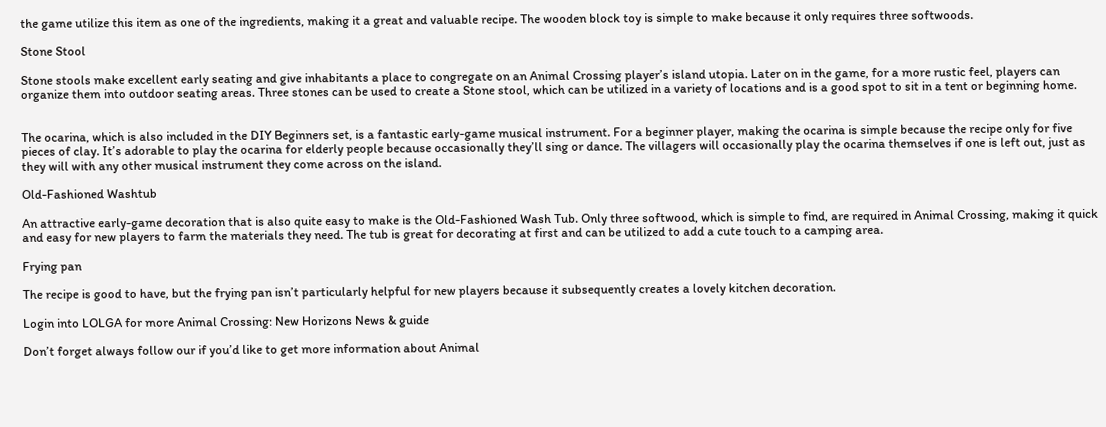the game utilize this item as one of the ingredients, making it a great and valuable recipe. The wooden block toy is simple to make because it only requires three softwoods.

Stone Stool

Stone stools make excellent early seating and give inhabitants a place to congregate on an Animal Crossing player’s island utopia. Later on in the game, for a more rustic feel, players can organize them into outdoor seating areas. Three stones can be used to create a Stone stool, which can be utilized in a variety of locations and is a good spot to sit in a tent or beginning home.


The ocarina, which is also included in the DIY Beginners set, is a fantastic early-game musical instrument. For a beginner player, making the ocarina is simple because the recipe only for five pieces of clay. It’s adorable to play the ocarina for elderly people because occasionally they’ll sing or dance. The villagers will occasionally play the ocarina themselves if one is left out, just as they will with any other musical instrument they come across on the island.

Old-Fashioned Washtub

An attractive early-game decoration that is also quite easy to make is the Old-Fashioned Wash Tub. Only three softwood, which is simple to find, are required in Animal Crossing, making it quick and easy for new players to farm the materials they need. The tub is great for decorating at first and can be utilized to add a cute touch to a camping area.

Frying pan

The recipe is good to have, but the frying pan isn’t particularly helpful for new players because it subsequently creates a lovely kitchen decoration.

Login into LOLGA for more Animal Crossing: New Horizons News & guide

Don’t forget always follow our if you’d like to get more information about Animal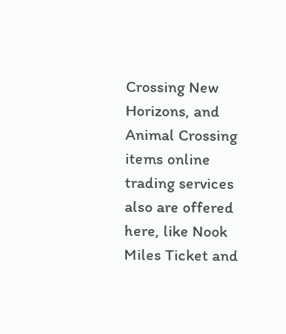Crossing New Horizons, and Animal Crossing items online trading services also are offered here, like Nook Miles Ticket and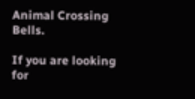Animal Crossing Bells.

If you are looking for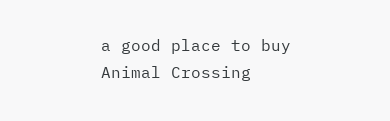a good place to buy Animal Crossing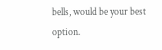bells, would be your best option.